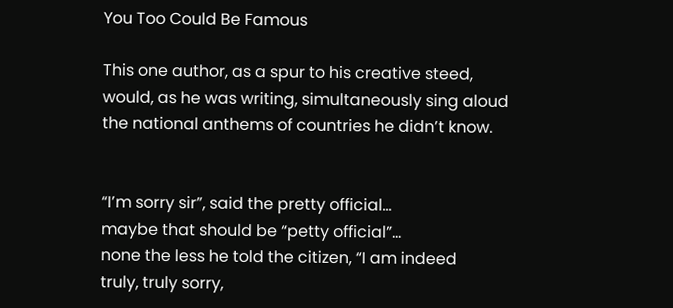You Too Could Be Famous

This one author, as a spur to his creative steed,
would, as he was writing, simultaneously sing aloud
the national anthems of countries he didn’t know.


“I’m sorry sir”, said the pretty official…
maybe that should be “petty official”…
none the less he told the citizen, “I am indeed
truly, truly sorry,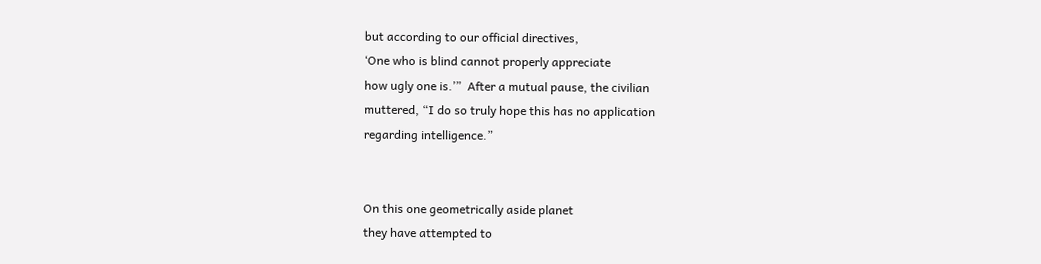but according to our official directives,
‘One who is blind cannot properly appreciate
how ugly one is.’”  After a mutual pause, the civilian
muttered, “I do so truly hope this has no application
regarding intelligence.”


On this one geometrically aside planet
they have attempted to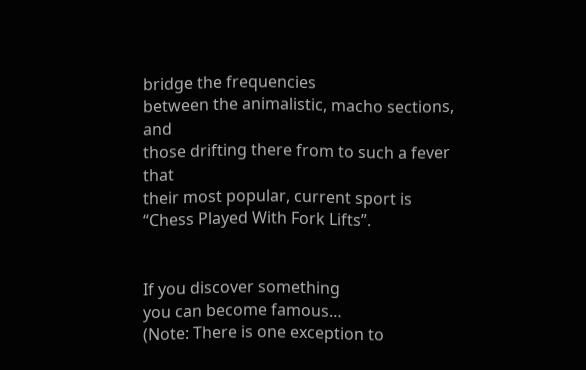bridge the frequencies
between the animalistic, macho sections, and
those drifting there from to such a fever that
their most popular, current sport is
“Chess Played With Fork Lifts”.


If you discover something
you can become famous…
(Note: There is one exception to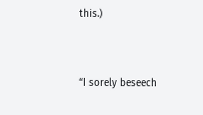this.)


“I sorely beseech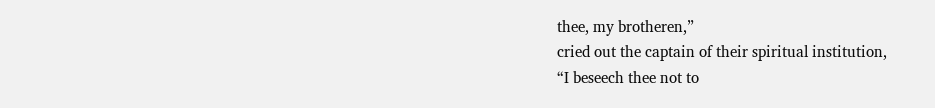thee, my brotheren,”
cried out the captain of their spiritual institution,
“I beseech thee not to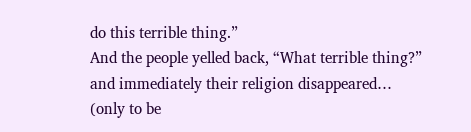do this terrible thing.”
And the people yelled back, “What terrible thing?”
and immediately their religion disappeared…
(only to be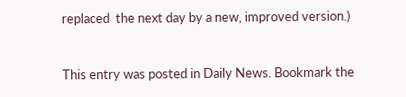replaced  the next day by a new, improved version.)


This entry was posted in Daily News. Bookmark the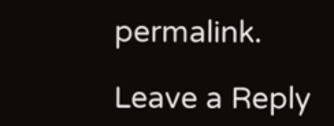permalink.

Leave a Reply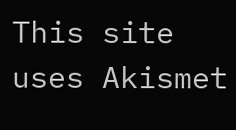This site uses Akismet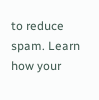to reduce spam. Learn how your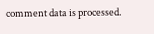comment data is processed.